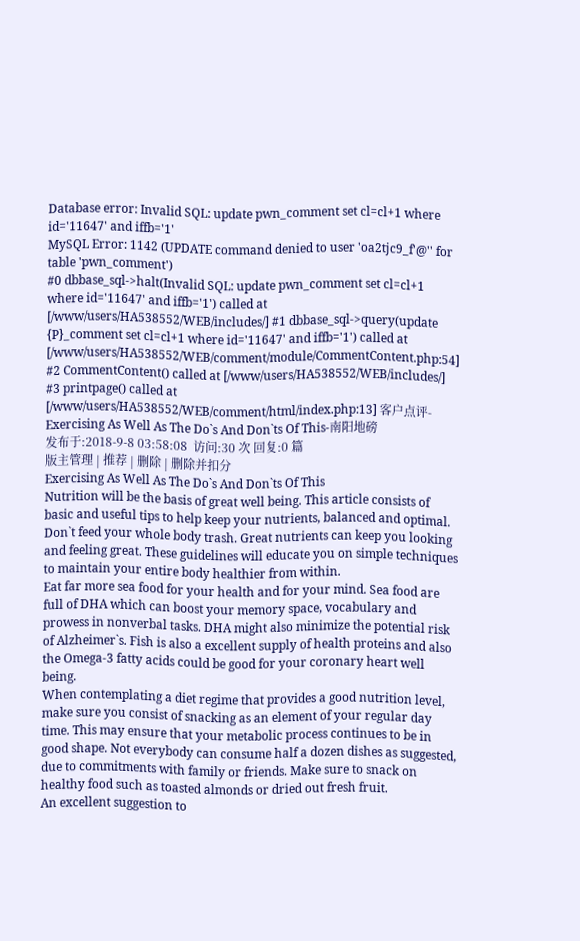Database error: Invalid SQL: update pwn_comment set cl=cl+1 where id='11647' and iffb='1'
MySQL Error: 1142 (UPDATE command denied to user 'oa2tjc9_f'@'' for table 'pwn_comment')
#0 dbbase_sql->halt(Invalid SQL: update pwn_comment set cl=cl+1 where id='11647' and iffb='1') called at [/www/users/HA538552/WEB/includes/] #1 dbbase_sql->query(update {P}_comment set cl=cl+1 where id='11647' and iffb='1') called at [/www/users/HA538552/WEB/comment/module/CommentContent.php:54] #2 CommentContent() called at [/www/users/HA538552/WEB/includes/] #3 printpage() called at [/www/users/HA538552/WEB/comment/html/index.php:13] 客户点评-Exercising As Well As The Do`s And Don`ts Of This-南阳地磅
发布于:2018-9-8 03:58:08  访问:30 次 回复:0 篇
版主管理 | 推荐 | 删除 | 删除并扣分
Exercising As Well As The Do`s And Don`ts Of This
Nutrition will be the basis of great well being. This article consists of basic and useful tips to help keep your nutrients, balanced and optimal. Don`t feed your whole body trash. Great nutrients can keep you looking and feeling great. These guidelines will educate you on simple techniques to maintain your entire body healthier from within.
Eat far more sea food for your health and for your mind. Sea food are full of DHA which can boost your memory space, vocabulary and prowess in nonverbal tasks. DHA might also minimize the potential risk of Alzheimer`s. Fish is also a excellent supply of health proteins and also the Omega-3 fatty acids could be good for your coronary heart well being.
When contemplating a diet regime that provides a good nutrition level, make sure you consist of snacking as an element of your regular day time. This may ensure that your metabolic process continues to be in good shape. Not everybody can consume half a dozen dishes as suggested, due to commitments with family or friends. Make sure to snack on healthy food such as toasted almonds or dried out fresh fruit.
An excellent suggestion to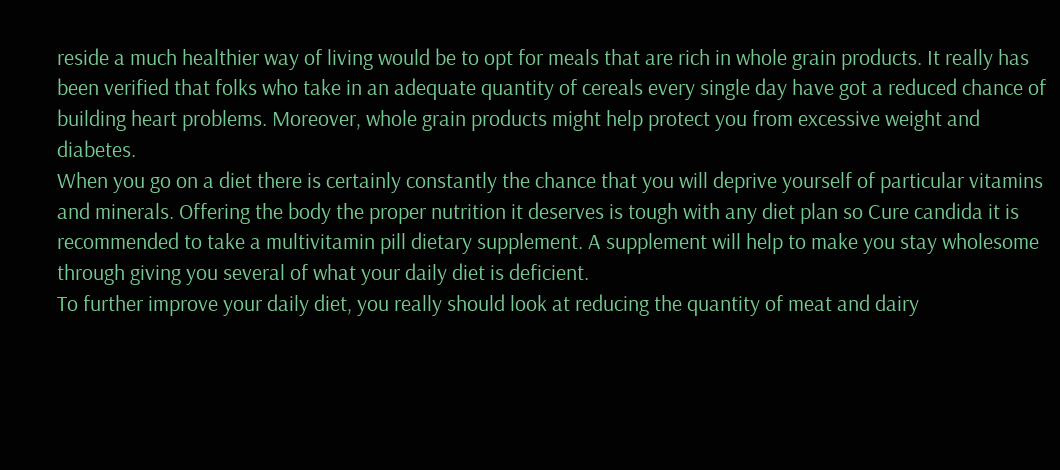reside a much healthier way of living would be to opt for meals that are rich in whole grain products. It really has been verified that folks who take in an adequate quantity of cereals every single day have got a reduced chance of building heart problems. Moreover, whole grain products might help protect you from excessive weight and diabetes.
When you go on a diet there is certainly constantly the chance that you will deprive yourself of particular vitamins and minerals. Offering the body the proper nutrition it deserves is tough with any diet plan so Cure candida it is recommended to take a multivitamin pill dietary supplement. A supplement will help to make you stay wholesome through giving you several of what your daily diet is deficient.
To further improve your daily diet, you really should look at reducing the quantity of meat and dairy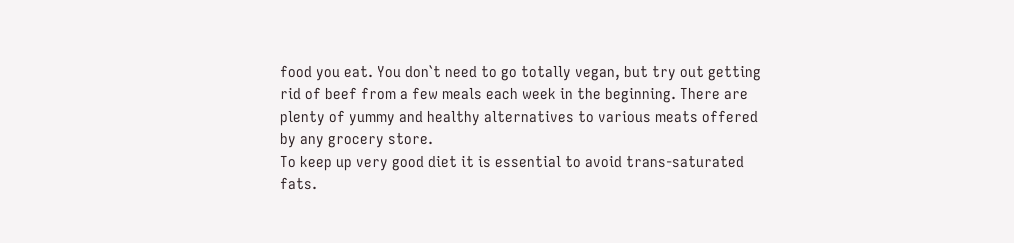food you eat. You don`t need to go totally vegan, but try out getting rid of beef from a few meals each week in the beginning. There are plenty of yummy and healthy alternatives to various meats offered by any grocery store.
To keep up very good diet it is essential to avoid trans-saturated fats.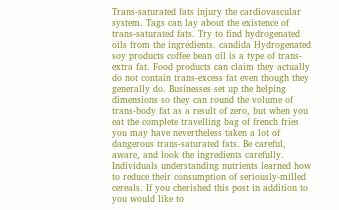Trans-saturated fats injury the cardiovascular system. Tags can lay about the existence of trans-saturated fats. Try to find hydrogenated oils from the ingredients. candida Hydrogenated soy products coffee bean oil is a type of trans-extra fat. Food products can claim they actually do not contain trans-excess fat even though they generally do. Businesses set up the helping dimensions so they can round the volume of trans-body fat as a result of zero, but when you eat the complete travelling bag of french fries you may have nevertheless taken a lot of dangerous trans-saturated fats. Be careful, aware, and look the ingredients carefully.
Individuals understanding nutrients learned how to reduce their consumption of seriously-milled cereals. If you cherished this post in addition to you would like to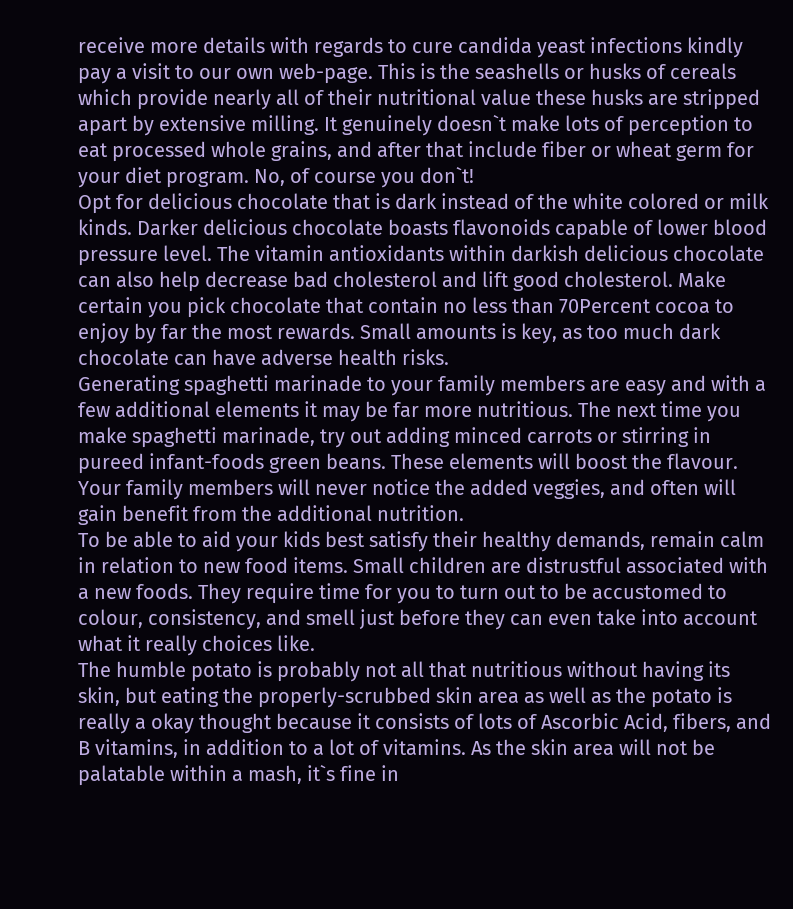receive more details with regards to cure candida yeast infections kindly pay a visit to our own web-page. This is the seashells or husks of cereals which provide nearly all of their nutritional value these husks are stripped apart by extensive milling. It genuinely doesn`t make lots of perception to eat processed whole grains, and after that include fiber or wheat germ for your diet program. No, of course you don`t!
Opt for delicious chocolate that is dark instead of the white colored or milk kinds. Darker delicious chocolate boasts flavonoids capable of lower blood pressure level. The vitamin antioxidants within darkish delicious chocolate can also help decrease bad cholesterol and lift good cholesterol. Make certain you pick chocolate that contain no less than 70Percent cocoa to enjoy by far the most rewards. Small amounts is key, as too much dark chocolate can have adverse health risks.
Generating spaghetti marinade to your family members are easy and with a few additional elements it may be far more nutritious. The next time you make spaghetti marinade, try out adding minced carrots or stirring in pureed infant-foods green beans. These elements will boost the flavour. Your family members will never notice the added veggies, and often will gain benefit from the additional nutrition.
To be able to aid your kids best satisfy their healthy demands, remain calm in relation to new food items. Small children are distrustful associated with a new foods. They require time for you to turn out to be accustomed to colour, consistency, and smell just before they can even take into account what it really choices like.
The humble potato is probably not all that nutritious without having its skin, but eating the properly-scrubbed skin area as well as the potato is really a okay thought because it consists of lots of Ascorbic Acid, fibers, and B vitamins, in addition to a lot of vitamins. As the skin area will not be palatable within a mash, it`s fine in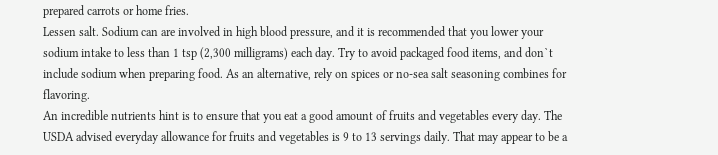prepared carrots or home fries.
Lessen salt. Sodium can are involved in high blood pressure, and it is recommended that you lower your sodium intake to less than 1 tsp (2,300 milligrams) each day. Try to avoid packaged food items, and don`t include sodium when preparing food. As an alternative, rely on spices or no-sea salt seasoning combines for flavoring.
An incredible nutrients hint is to ensure that you eat a good amount of fruits and vegetables every day. The USDA advised everyday allowance for fruits and vegetables is 9 to 13 servings daily. That may appear to be a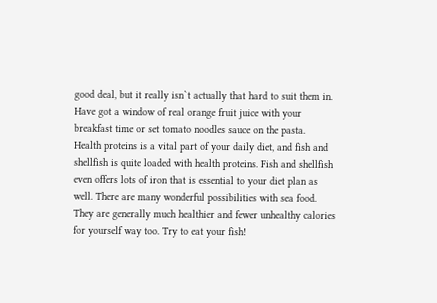good deal, but it really isn`t actually that hard to suit them in. Have got a window of real orange fruit juice with your breakfast time or set tomato noodles sauce on the pasta.
Health proteins is a vital part of your daily diet, and fish and shellfish is quite loaded with health proteins. Fish and shellfish even offers lots of iron that is essential to your diet plan as well. There are many wonderful possibilities with sea food. They are generally much healthier and fewer unhealthy calories for yourself way too. Try to eat your fish!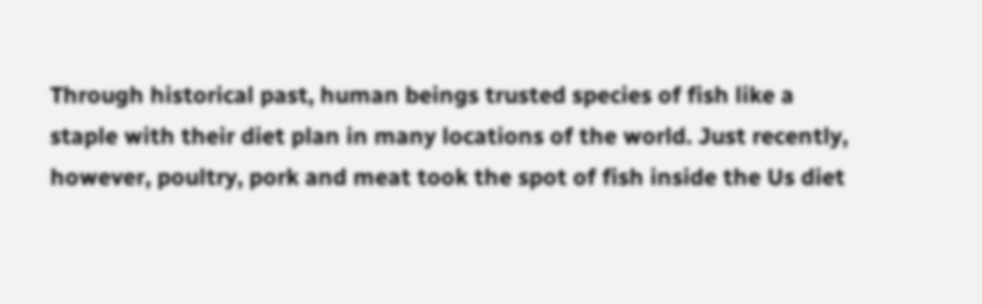Through historical past, human beings trusted species of fish like a staple with their diet plan in many locations of the world. Just recently, however, poultry, pork and meat took the spot of fish inside the Us diet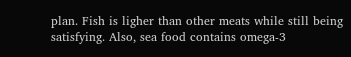plan. Fish is ligher than other meats while still being satisfying. Also, sea food contains omega-3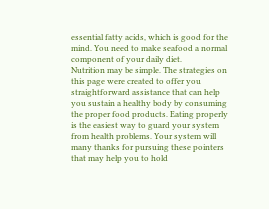essential fatty acids, which is good for the mind. You need to make seafood a normal component of your daily diet.
Nutrition may be simple. The strategies on this page were created to offer you straightforward assistance that can help you sustain a healthy body by consuming the proper food products. Eating properly is the easiest way to guard your system from health problems. Your system will many thanks for pursuing these pointers that may help you to hold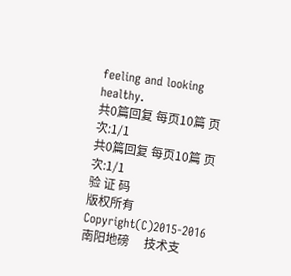feeling and looking healthy.
共0篇回复 每页10篇 页次:1/1
共0篇回复 每页10篇 页次:1/1
验 证 码
版权所有 Copyright(C)2015-2016 南阳地磅     技术支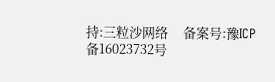持:三粒沙网络     备案号:豫ICP备16023732号